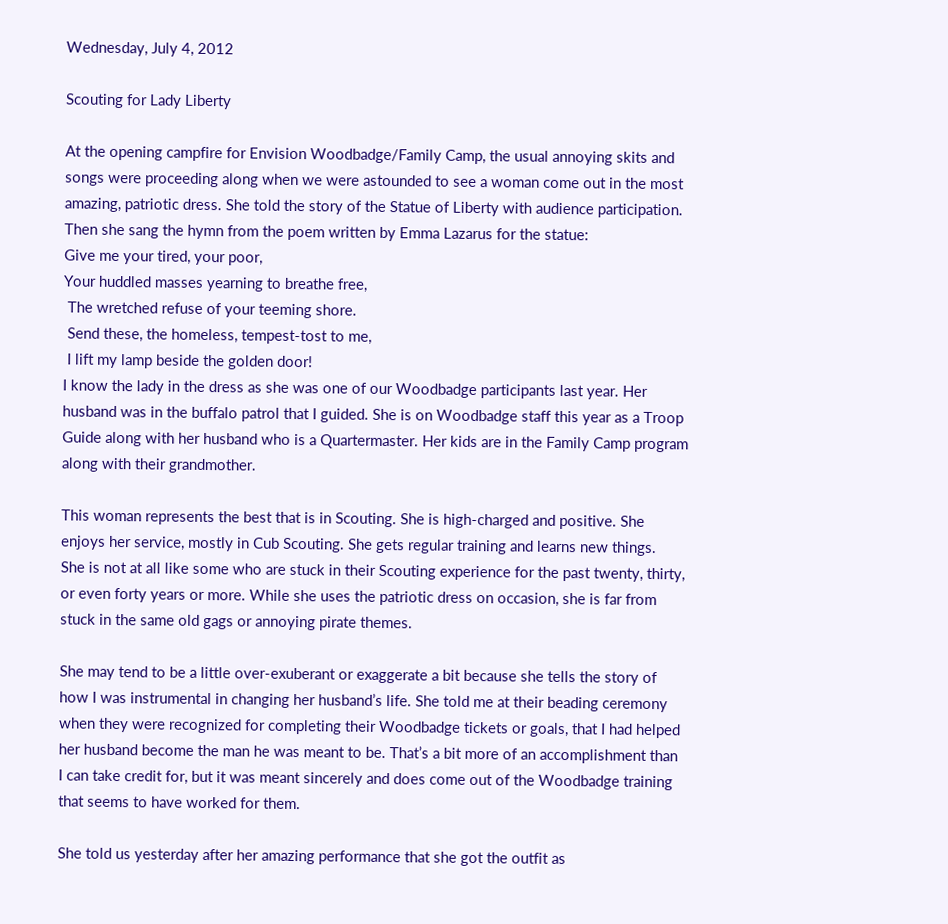Wednesday, July 4, 2012

Scouting for Lady Liberty

At the opening campfire for Envision Woodbadge/Family Camp, the usual annoying skits and songs were proceeding along when we were astounded to see a woman come out in the most amazing, patriotic dress. She told the story of the Statue of Liberty with audience participation. Then she sang the hymn from the poem written by Emma Lazarus for the statue:
Give me your tired, your poor,
Your huddled masses yearning to breathe free,
 The wretched refuse of your teeming shore.
 Send these, the homeless, tempest-tost to me,
 I lift my lamp beside the golden door!
I know the lady in the dress as she was one of our Woodbadge participants last year. Her husband was in the buffalo patrol that I guided. She is on Woodbadge staff this year as a Troop Guide along with her husband who is a Quartermaster. Her kids are in the Family Camp program along with their grandmother.

This woman represents the best that is in Scouting. She is high-charged and positive. She enjoys her service, mostly in Cub Scouting. She gets regular training and learns new things.  She is not at all like some who are stuck in their Scouting experience for the past twenty, thirty, or even forty years or more. While she uses the patriotic dress on occasion, she is far from stuck in the same old gags or annoying pirate themes.

She may tend to be a little over-exuberant or exaggerate a bit because she tells the story of how I was instrumental in changing her husband’s life. She told me at their beading ceremony when they were recognized for completing their Woodbadge tickets or goals, that I had helped her husband become the man he was meant to be. That’s a bit more of an accomplishment than I can take credit for, but it was meant sincerely and does come out of the Woodbadge training that seems to have worked for them.

She told us yesterday after her amazing performance that she got the outfit as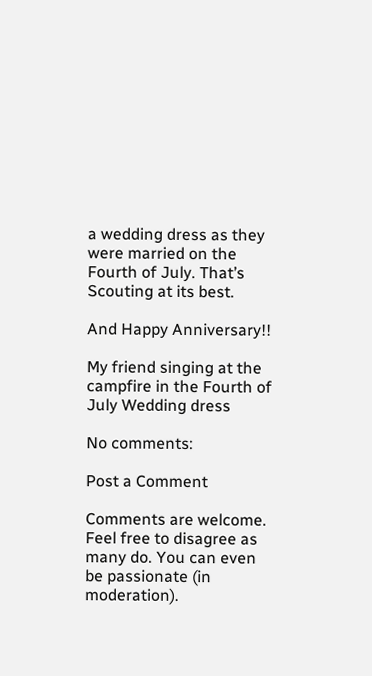a wedding dress as they were married on the Fourth of July. That’s Scouting at its best.

And Happy Anniversary!!

My friend singing at the campfire in the Fourth of July Wedding dress

No comments:

Post a Comment

Comments are welcome. Feel free to disagree as many do. You can even be passionate (in moderation).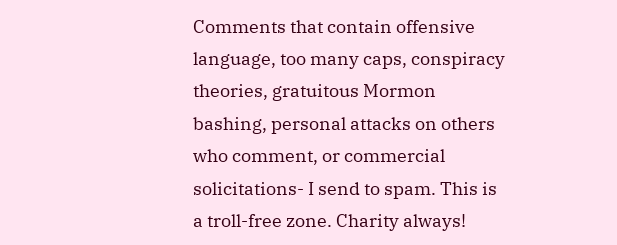Comments that contain offensive language, too many caps, conspiracy theories, gratuitous Mormon bashing, personal attacks on others who comment, or commercial solicitations- I send to spam. This is a troll-free zone. Charity always!